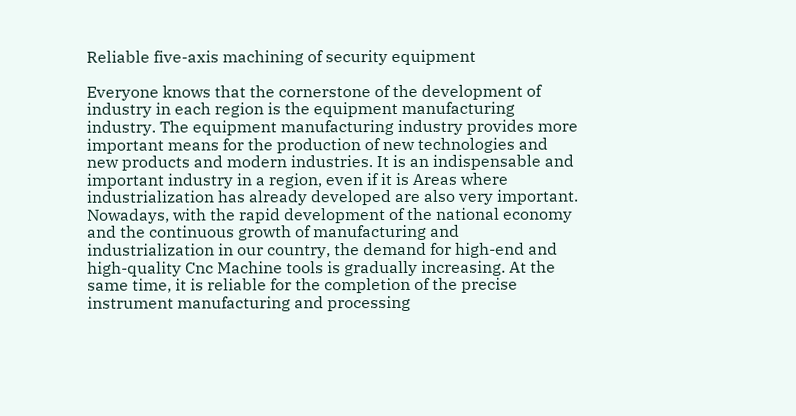Reliable five-axis machining of security equipment

Everyone knows that the cornerstone of the development of industry in each region is the equipment manufacturing industry. The equipment manufacturing industry provides more important means for the production of new technologies and new products and modern industries. It is an indispensable and important industry in a region, even if it is Areas where industrialization has already developed are also very important. Nowadays, with the rapid development of the national economy and the continuous growth of manufacturing and industrialization in our country, the demand for high-end and high-quality Cnc Machine tools is gradually increasing. At the same time, it is reliable for the completion of the precise instrument manufacturing and processing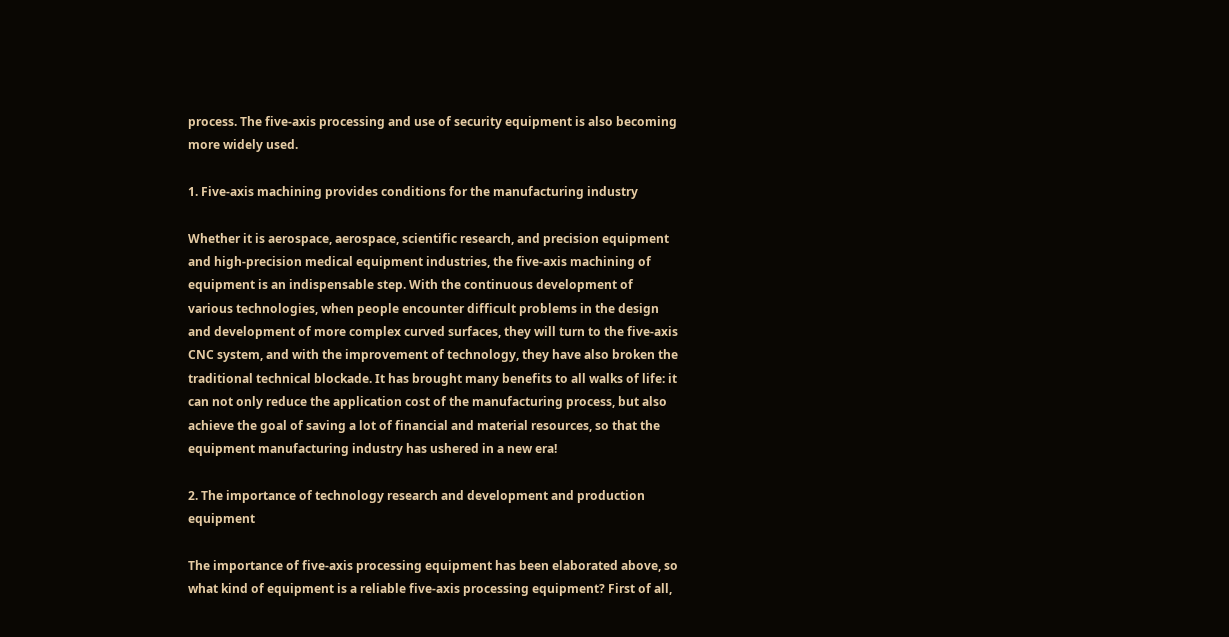process. The five-axis processing and use of security equipment is also becoming more widely used.

1. Five-axis machining provides conditions for the manufacturing industry

Whether it is aerospace, aerospace, scientific research, and precision equipment and high-precision medical equipment industries, the five-axis machining of equipment is an indispensable step. With the continuous development of various technologies, when people encounter difficult problems in the design and development of more complex curved surfaces, they will turn to the five-axis CNC system, and with the improvement of technology, they have also broken the traditional technical blockade. It has brought many benefits to all walks of life: it can not only reduce the application cost of the manufacturing process, but also achieve the goal of saving a lot of financial and material resources, so that the equipment manufacturing industry has ushered in a new era!

2. The importance of technology research and development and production equipment

The importance of five-axis processing equipment has been elaborated above, so what kind of equipment is a reliable five-axis processing equipment? First of all,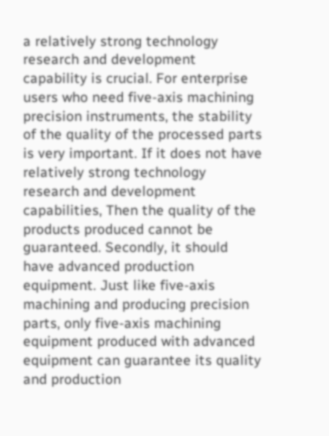a relatively strong technology research and development capability is crucial. For enterprise users who need five-axis machining precision instruments, the stability of the quality of the processed parts is very important. If it does not have relatively strong technology research and development capabilities, Then the quality of the products produced cannot be guaranteed. Secondly, it should have advanced production equipment. Just like five-axis machining and producing precision parts, only five-axis machining equipment produced with advanced equipment can guarantee its quality and production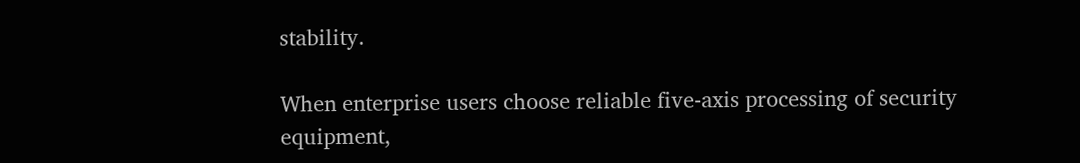stability.

When enterprise users choose reliable five-axis processing of security equipment,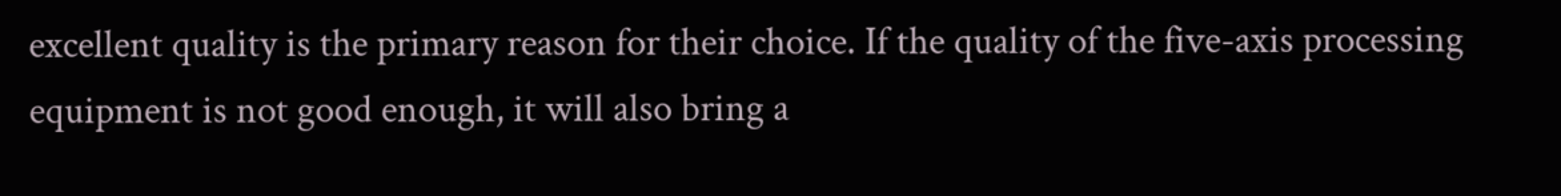excellent quality is the primary reason for their choice. If the quality of the five-axis processing equipment is not good enough, it will also bring a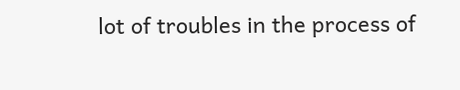lot of troubles in the process of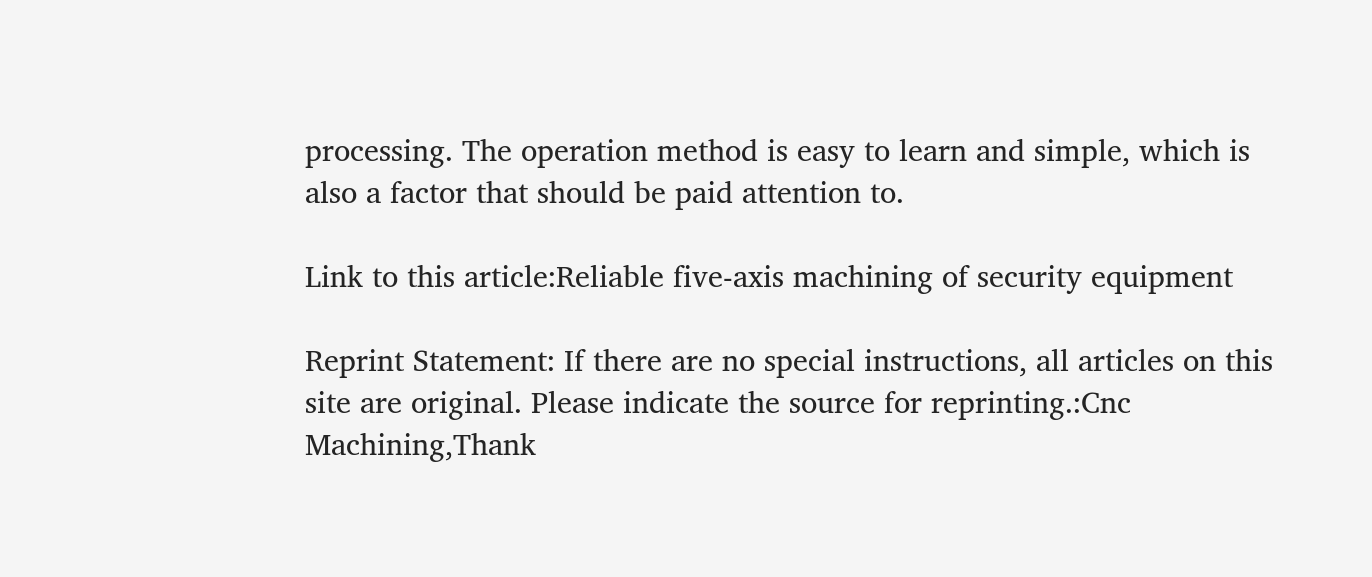processing. The operation method is easy to learn and simple, which is also a factor that should be paid attention to.

Link to this article:Reliable five-axis machining of security equipment

Reprint Statement: If there are no special instructions, all articles on this site are original. Please indicate the source for reprinting.:Cnc Machining,Thank